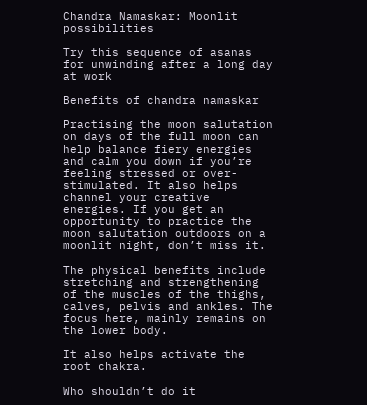Chandra Namaskar: Moonlit possibilities

Try this sequence of asanas for unwinding after a long day at work

Benefits of chandra namaskar

Practising the moon salutation on days of the full moon can help balance fiery energies and calm you down if you’re feeling stressed or over-stimulated. It also helps channel your creative energies. If you get an opportunity to practice the moon salutation outdoors on a moonlit night, don’t miss it.

The physical benefits include stretching and strengthening of the muscles of the thighs, calves, pelvis and ankles. The focus here, mainly remains on the lower body.

It also helps activate the root chakra.

Who shouldn’t do it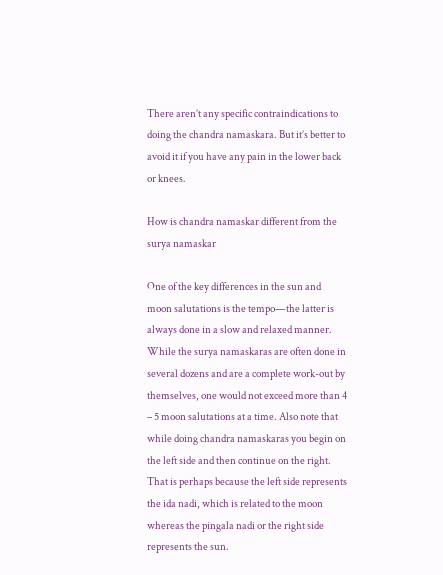There aren’t any specific contraindications to doing the chandra namaskara. But it’s better to avoid it if you have any pain in the lower back or knees.

How is chandra namaskar different from the surya namaskar

One of the key differences in the sun and moon salutations is the tempo—the latter is always done in a slow and relaxed manner. While the surya namaskaras are often done in several dozens and are a complete work-out by themselves, one would not exceed more than 4 – 5 moon salutations at a time. Also note that while doing chandra namaskaras you begin on the left side and then continue on the right. That is perhaps because the left side represents the ida nadi, which is related to the moon whereas the pingala nadi or the right side represents the sun.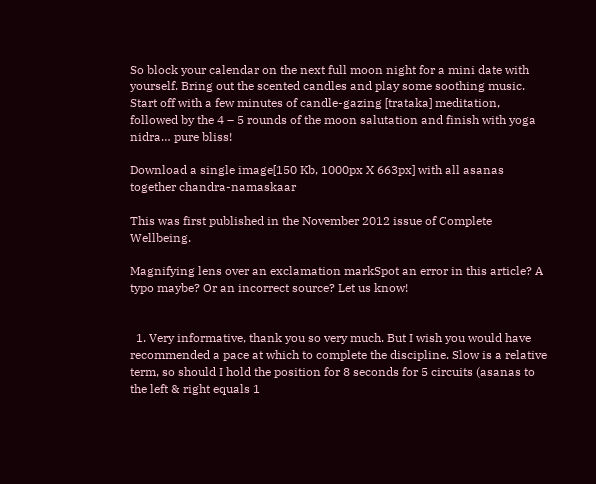So block your calendar on the next full moon night for a mini date with yourself. Bring out the scented candles and play some soothing music. Start off with a few minutes of candle-gazing [trataka] meditation, followed by the 4 – 5 rounds of the moon salutation and finish with yoga nidra… pure bliss!

Download a single image[150 Kb, 1000px X 663px] with all asanas together chandra-namaskaar

This was first published in the November 2012 issue of Complete Wellbeing.

Magnifying lens over an exclamation markSpot an error in this article? A typo maybe? Or an incorrect source? Let us know!


  1. Very informative, thank you so very much. But I wish you would have recommended a pace at which to complete the discipline. Slow is a relative term, so should I hold the position for 8 seconds for 5 circuits (asanas to the left & right equals 1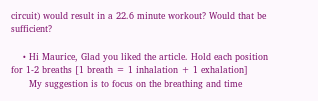circuit) would result in a 22.6 minute workout? Would that be sufficient?

    • Hi Maurice, Glad you liked the article. Hold each position for 1-2 breaths [1 breath = 1 inhalation + 1 exhalation]
      My suggestion is to focus on the breathing and time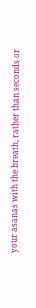your asanas with the breath, rather than seconds or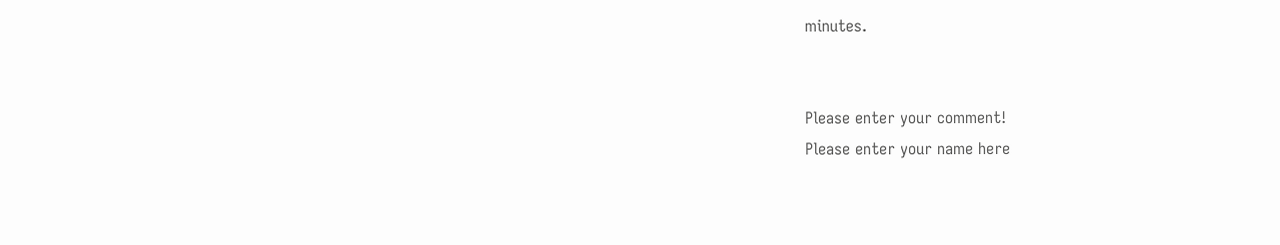minutes.


Please enter your comment!
Please enter your name here